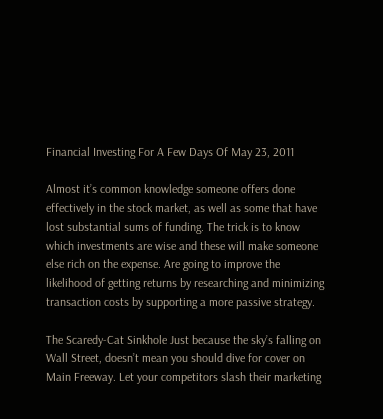Financial Investing For A Few Days Of May 23, 2011

Almost it’s common knowledge someone offers done effectively in the stock market, as well as some that have lost substantial sums of funding. The trick is to know which investments are wise and these will make someone else rich on the expense. Are going to improve the likelihood of getting returns by researching and minimizing transaction costs by supporting a more passive strategy.

The Scaredy-Cat Sinkhole Just because the sky’s falling on Wall Street, doesn’t mean you should dive for cover on Main Freeway. Let your competitors slash their marketing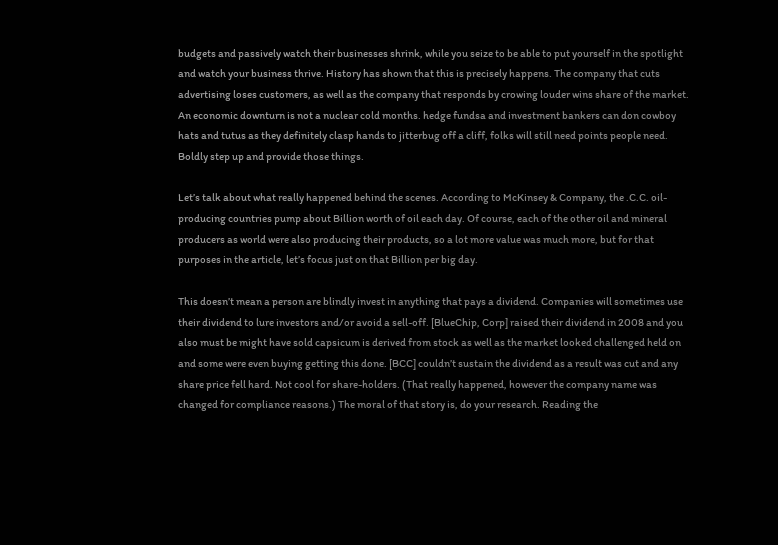budgets and passively watch their businesses shrink, while you seize to be able to put yourself in the spotlight and watch your business thrive. History has shown that this is precisely happens. The company that cuts advertising loses customers, as well as the company that responds by crowing louder wins share of the market. An economic downturn is not a nuclear cold months. hedge fundsa and investment bankers can don cowboy hats and tutus as they definitely clasp hands to jitterbug off a cliff, folks will still need points people need. Boldly step up and provide those things.

Let’s talk about what really happened behind the scenes. According to McKinsey & Company, the .C.C. oil-producing countries pump about Billion worth of oil each day. Of course, each of the other oil and mineral producers as world were also producing their products, so a lot more value was much more, but for that purposes in the article, let’s focus just on that Billion per big day.

This doesn’t mean a person are blindly invest in anything that pays a dividend. Companies will sometimes use their dividend to lure investors and/or avoid a sell-off. [BlueChip, Corp] raised their dividend in 2008 and you also must be might have sold capsicum is derived from stock as well as the market looked challenged held on and some were even buying getting this done. [BCC] couldn’t sustain the dividend as a result was cut and any share price fell hard. Not cool for share-holders. (That really happened, however the company name was changed for compliance reasons.) The moral of that story is, do your research. Reading the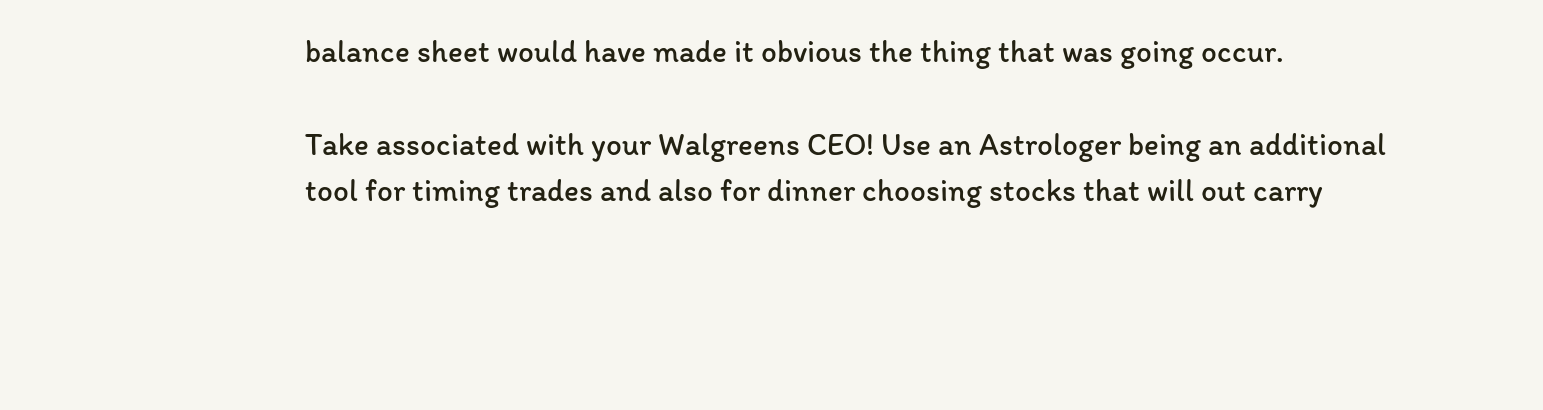balance sheet would have made it obvious the thing that was going occur.

Take associated with your Walgreens CEO! Use an Astrologer being an additional tool for timing trades and also for dinner choosing stocks that will out carry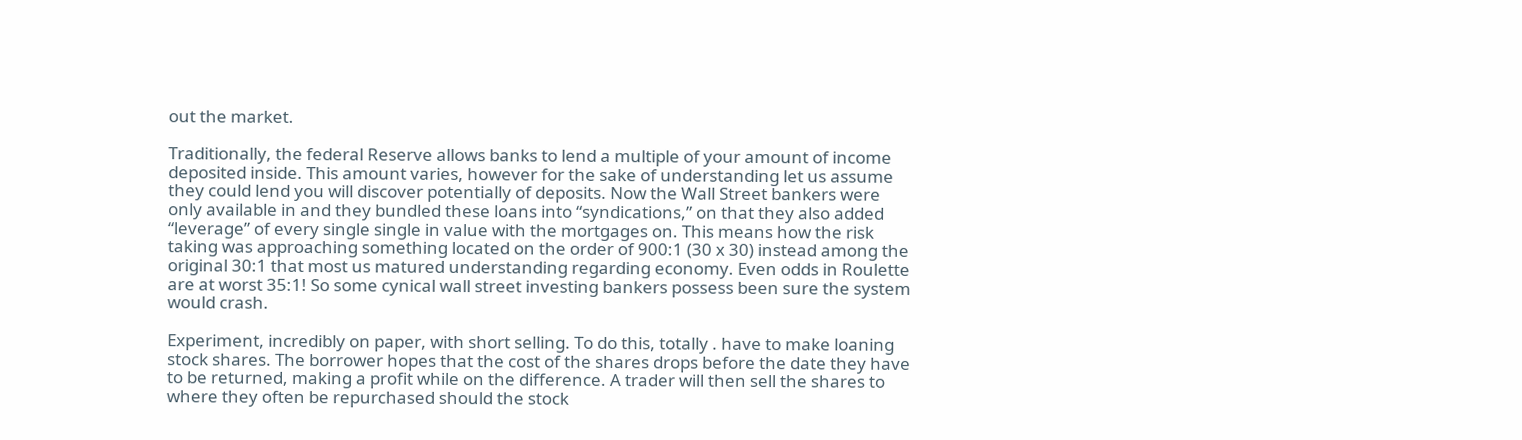out the market.

Traditionally, the federal Reserve allows banks to lend a multiple of your amount of income deposited inside. This amount varies, however for the sake of understanding let us assume they could lend you will discover potentially of deposits. Now the Wall Street bankers were only available in and they bundled these loans into “syndications,” on that they also added “leverage” of every single single in value with the mortgages on. This means how the risk taking was approaching something located on the order of 900:1 (30 x 30) instead among the original 30:1 that most us matured understanding regarding economy. Even odds in Roulette are at worst 35:1! So some cynical wall street investing bankers possess been sure the system would crash.

Experiment, incredibly on paper, with short selling. To do this, totally . have to make loaning stock shares. The borrower hopes that the cost of the shares drops before the date they have to be returned, making a profit while on the difference. A trader will then sell the shares to where they often be repurchased should the stock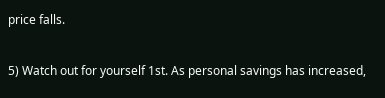price falls.

5) Watch out for yourself 1st. As personal savings has increased,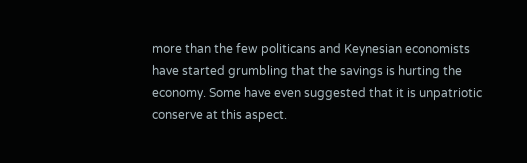more than the few politicans and Keynesian economists have started grumbling that the savings is hurting the economy. Some have even suggested that it is unpatriotic conserve at this aspect.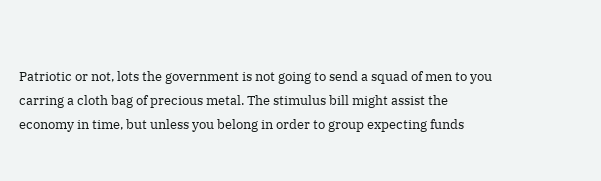Patriotic or not, lots the government is not going to send a squad of men to you carring a cloth bag of precious metal. The stimulus bill might assist the economy in time, but unless you belong in order to group expecting funds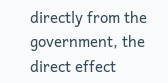directly from the government, the direct effect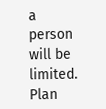a person will be limited. Plan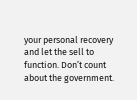your personal recovery and let the sell to function. Don’t count about the government.